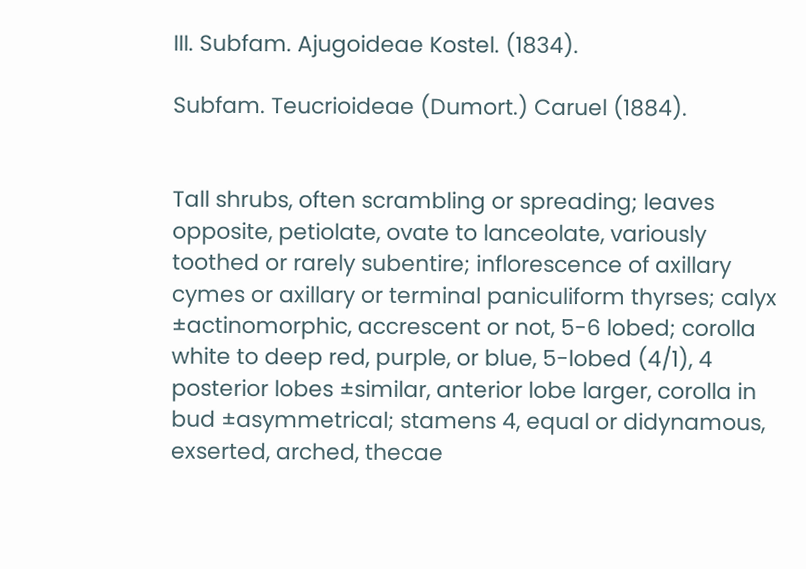III. Subfam. Ajugoideae Kostel. (1834).

Subfam. Teucrioideae (Dumort.) Caruel (1884).


Tall shrubs, often scrambling or spreading; leaves opposite, petiolate, ovate to lanceolate, variously toothed or rarely subentire; inflorescence of axillary cymes or axillary or terminal paniculiform thyrses; calyx ±actinomorphic, accrescent or not, 5-6 lobed; corolla white to deep red, purple, or blue, 5-lobed (4/1), 4 posterior lobes ±similar, anterior lobe larger, corolla in bud ±asymmetrical; stamens 4, equal or didynamous, exserted, arched, thecae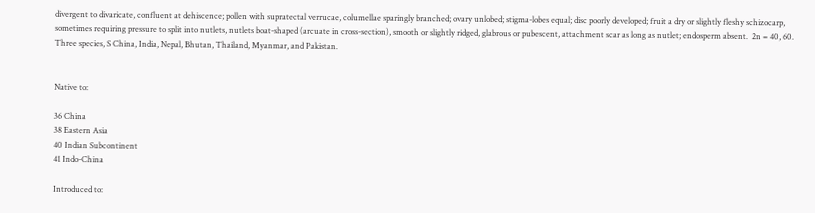divergent to divaricate, confluent at dehiscence; pollen with supratectal verrucae, columellae sparingly branched; ovary unlobed; stigma-lobes equal; disc poorly developed; fruit a dry or slightly fleshy schizocarp, sometimes requiring pressure to split into nutlets, nutlets boat-shaped (arcuate in cross-section), smooth or slightly ridged, glabrous or pubescent, attachment scar as long as nutlet; endosperm absent.  2n = 40, 60.  Three species, S China, India, Nepal, Bhutan, Thailand, Myanmar, and Pakistan.


Native to:

36 China
38 Eastern Asia
40 Indian Subcontinent
41 Indo-China

Introduced to: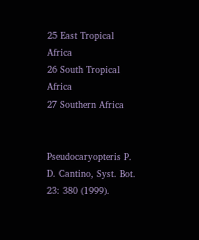25 East Tropical Africa
26 South Tropical Africa
27 Southern Africa


Pseudocaryopteris P. D. Cantino, Syst. Bot. 23: 380 (1999).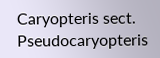Caryopteris sect. Pseudocaryopteris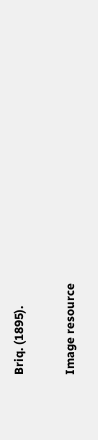Briq. (1895).

Image resource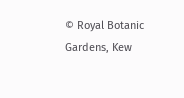© Royal Botanic Gardens, Kew